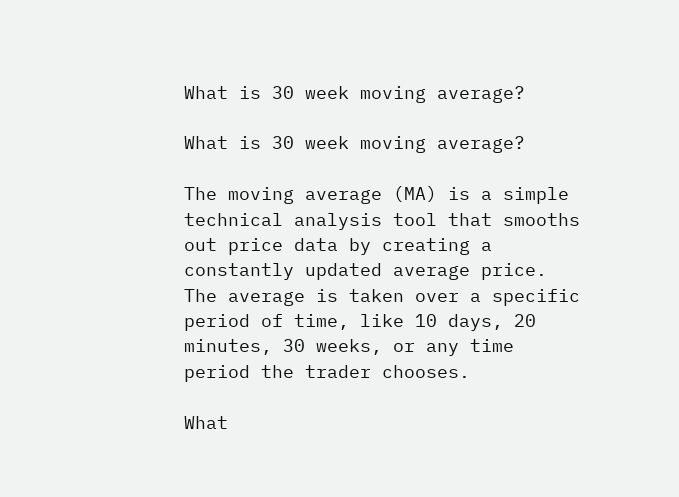What is 30 week moving average?

What is 30 week moving average?

The moving average (MA) is a simple technical analysis tool that smooths out price data by creating a constantly updated average price. The average is taken over a specific period of time, like 10 days, 20 minutes, 30 weeks, or any time period the trader chooses.

What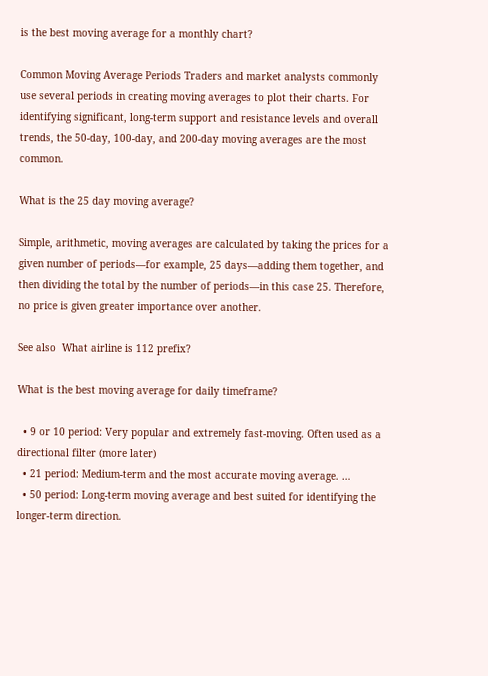is the best moving average for a monthly chart?

Common Moving Average Periods Traders and market analysts commonly use several periods in creating moving averages to plot their charts. For identifying significant, long-term support and resistance levels and overall trends, the 50-day, 100-day, and 200-day moving averages are the most common.

What is the 25 day moving average?

Simple, arithmetic, moving averages are calculated by taking the prices for a given number of periods—for example, 25 days—adding them together, and then dividing the total by the number of periods—in this case 25. Therefore, no price is given greater importance over another.

See also  What airline is 112 prefix?

What is the best moving average for daily timeframe?

  • 9 or 10 period: Very popular and extremely fast-moving. Often used as a directional filter (more later)
  • 21 period: Medium-term and the most accurate moving average. …
  • 50 period: Long-term moving average and best suited for identifying the longer-term direction.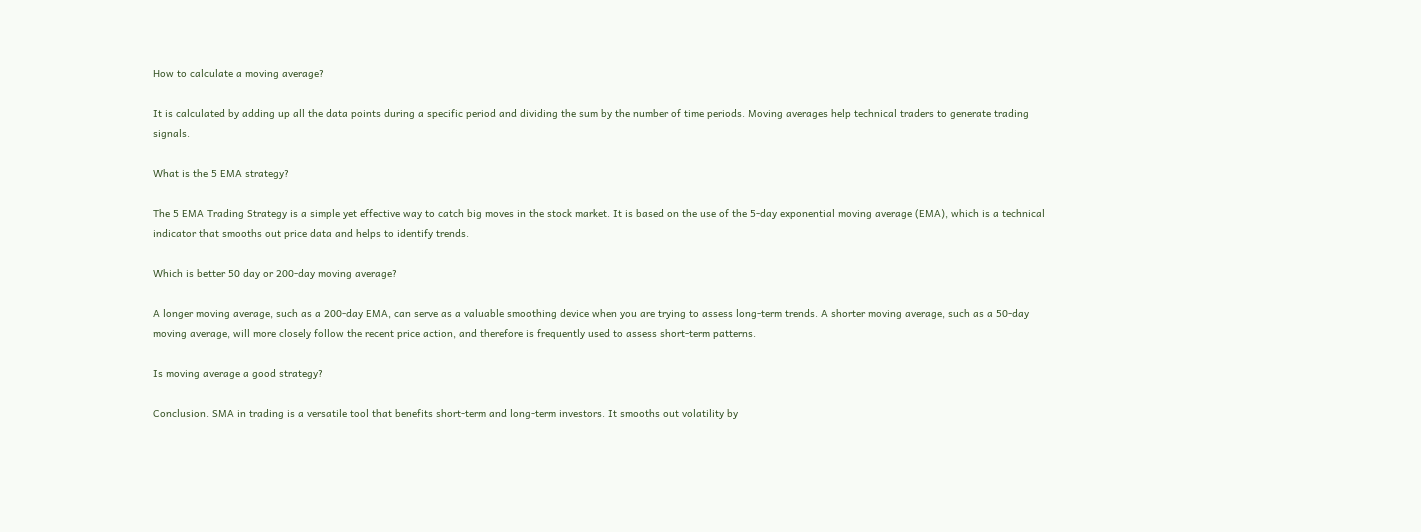How to calculate a moving average?

It is calculated by adding up all the data points during a specific period and dividing the sum by the number of time periods. Moving averages help technical traders to generate trading signals.

What is the 5 EMA strategy?

The 5 EMA Trading Strategy is a simple yet effective way to catch big moves in the stock market. It is based on the use of the 5-day exponential moving average (EMA), which is a technical indicator that smooths out price data and helps to identify trends.

Which is better 50 day or 200-day moving average?

A longer moving average, such as a 200-day EMA, can serve as a valuable smoothing device when you are trying to assess long-term trends. A shorter moving average, such as a 50-day moving average, will more closely follow the recent price action, and therefore is frequently used to assess short-term patterns.

Is moving average a good strategy?

Conclusion. SMA in trading is a versatile tool that benefits short-term and long-term investors. It smooths out volatility by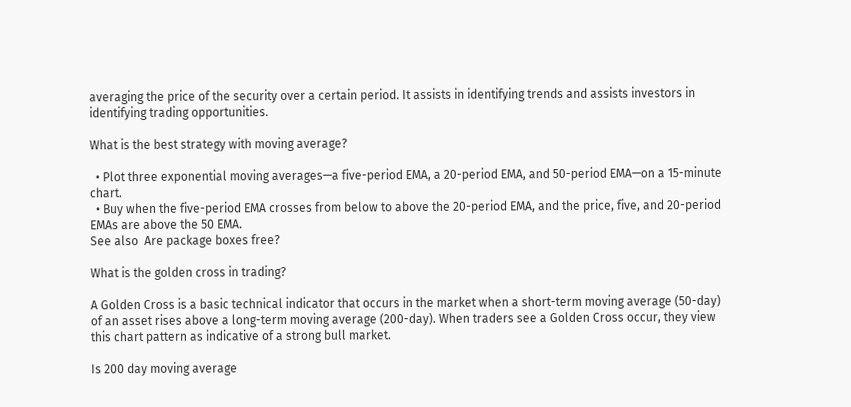averaging the price of the security over a certain period. It assists in identifying trends and assists investors in identifying trading opportunities.

What is the best strategy with moving average?

  • Plot three exponential moving averages—a five-period EMA, a 20-period EMA, and 50-period EMA—on a 15-minute chart.
  • Buy when the five-period EMA crosses from below to above the 20-period EMA, and the price, five, and 20-period EMAs are above the 50 EMA.
See also  Are package boxes free?

What is the golden cross in trading?

A Golden Cross is a basic technical indicator that occurs in the market when a short-term moving average (50-day) of an asset rises above a long-term moving average (200-day). When traders see a Golden Cross occur, they view this chart pattern as indicative of a strong bull market.

Is 200 day moving average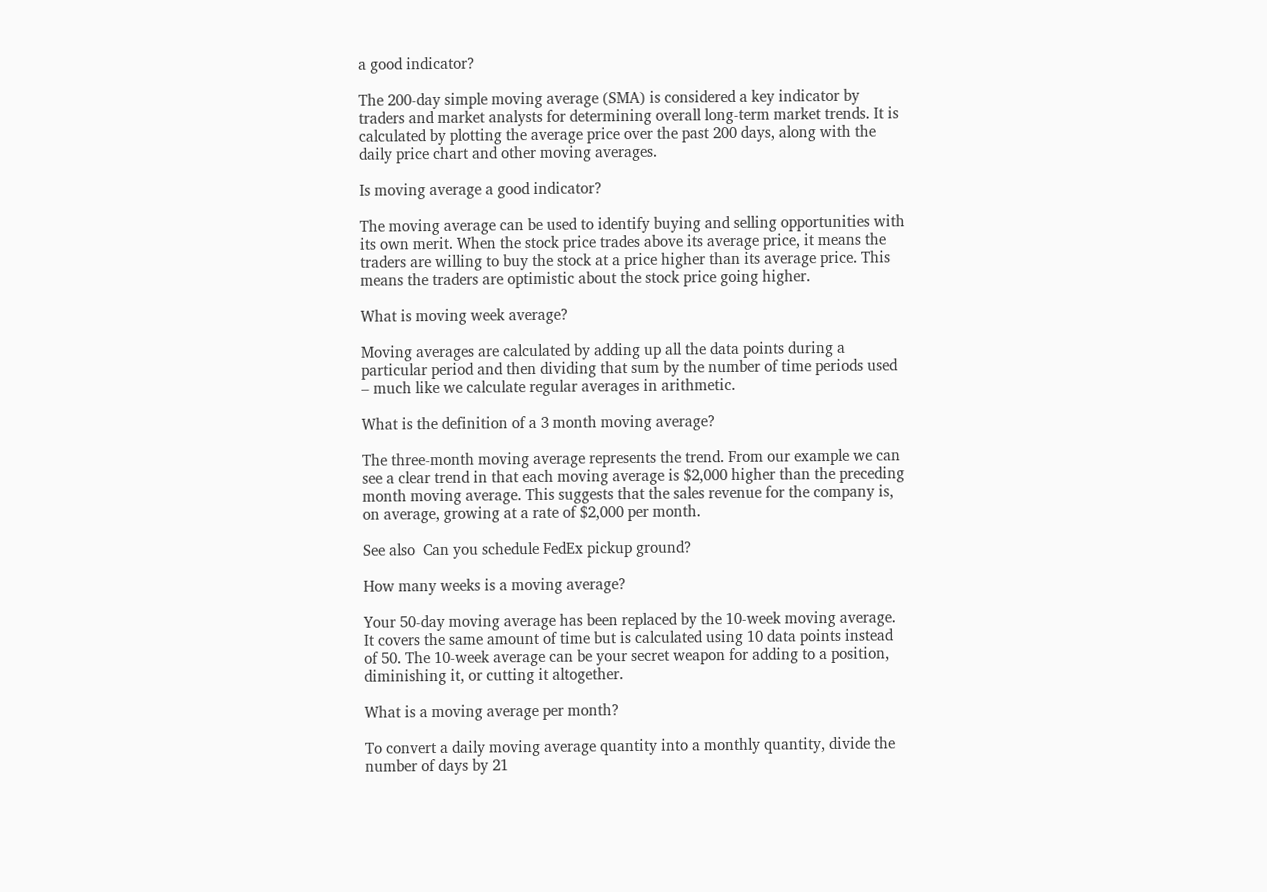a good indicator?

The 200-day simple moving average (SMA) is considered a key indicator by traders and market analysts for determining overall long-term market trends. It is calculated by plotting the average price over the past 200 days, along with the daily price chart and other moving averages.

Is moving average a good indicator?

The moving average can be used to identify buying and selling opportunities with its own merit. When the stock price trades above its average price, it means the traders are willing to buy the stock at a price higher than its average price. This means the traders are optimistic about the stock price going higher.

What is moving week average?

Moving averages are calculated by adding up all the data points during a particular period and then dividing that sum by the number of time periods used – much like we calculate regular averages in arithmetic.

What is the definition of a 3 month moving average?

The three-month moving average represents the trend. From our example we can see a clear trend in that each moving average is $2,000 higher than the preceding month moving average. This suggests that the sales revenue for the company is, on average, growing at a rate of $2,000 per month.

See also  Can you schedule FedEx pickup ground?

How many weeks is a moving average?

Your 50-day moving average has been replaced by the 10-week moving average. It covers the same amount of time but is calculated using 10 data points instead of 50. The 10-week average can be your secret weapon for adding to a position, diminishing it, or cutting it altogether.

What is a moving average per month?

To convert a daily moving average quantity into a monthly quantity, divide the number of days by 21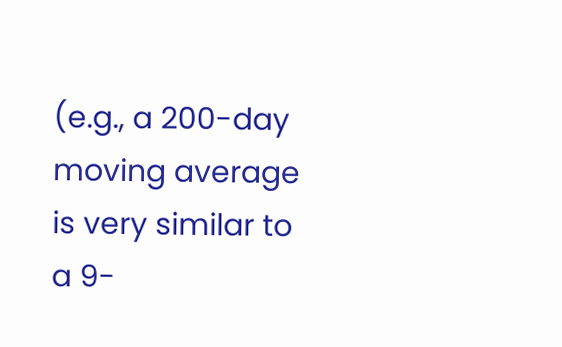(e.g., a 200-day moving average is very similar to a 9-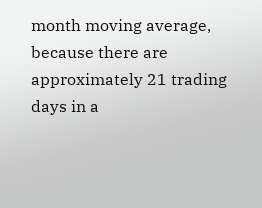month moving average, because there are approximately 21 trading days in a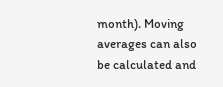month). Moving averages can also be calculated and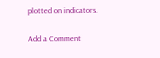plotted on indicators.

Add a Comment